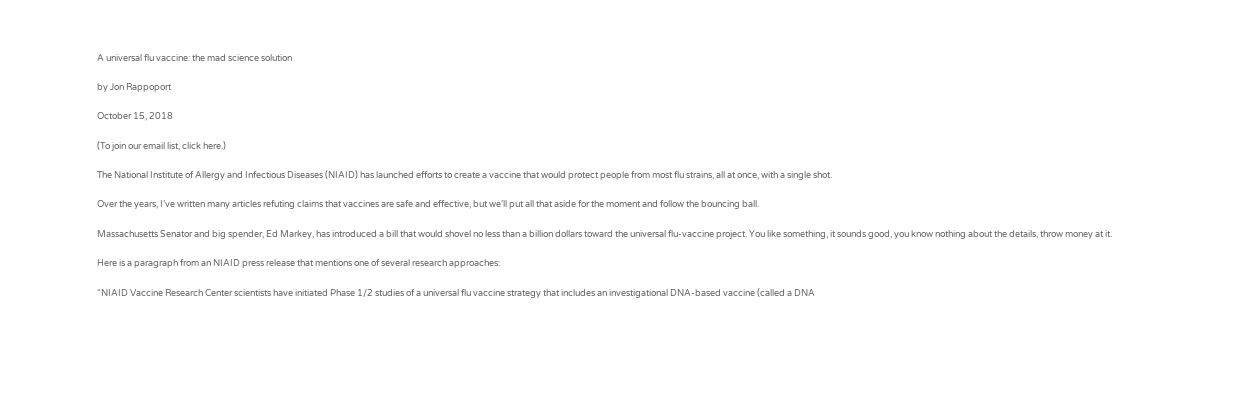A universal flu vaccine: the mad science solution

by Jon Rappoport

October 15, 2018

(To join our email list, click here.)

The National Institute of Allergy and Infectious Diseases (NIAID) has launched efforts to create a vaccine that would protect people from most flu strains, all at once, with a single shot.

Over the years, I’ve written many articles refuting claims that vaccines are safe and effective, but we’ll put all that aside for the moment and follow the bouncing ball.

Massachusetts Senator and big spender, Ed Markey, has introduced a bill that would shovel no less than a billion dollars toward the universal flu-vaccine project. You like something, it sounds good, you know nothing about the details, throw money at it.

Here is a paragraph from an NIAID press release that mentions one of several research approaches:

“NIAID Vaccine Research Center scientists have initiated Phase 1/2 studies of a universal flu vaccine strategy that includes an investigational DNA-based vaccine (called a DNA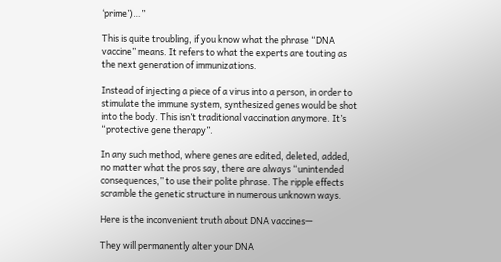‘prime’)…”

This is quite troubling, if you know what the phrase “DNA vaccine” means. It refers to what the experts are touting as the next generation of immunizations.

Instead of injecting a piece of a virus into a person, in order to stimulate the immune system, synthesized genes would be shot into the body. This isn’t traditional vaccination anymore. It’s “protective gene therapy”.

In any such method, where genes are edited, deleted, added, no matter what the pros say, there are always “unintended consequences,” to use their polite phrase. The ripple effects scramble the genetic structure in numerous unknown ways.

Here is the inconvenient truth about DNA vaccines—

They will permanently alter your DNA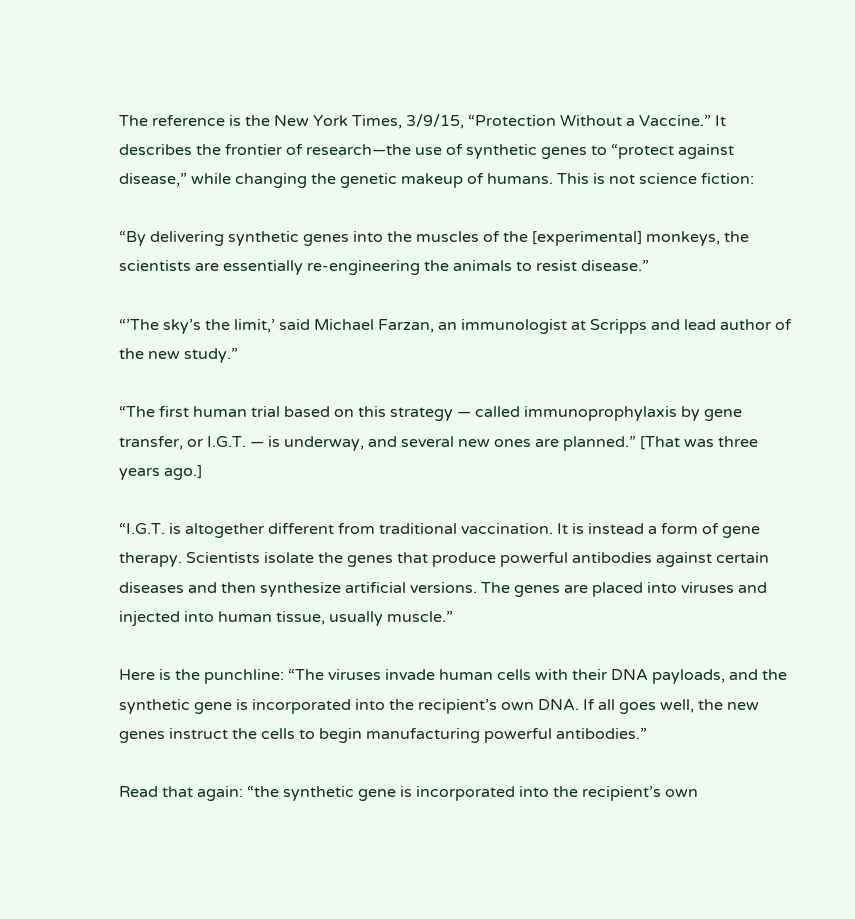The reference is the New York Times, 3/9/15, “Protection Without a Vaccine.” It describes the frontier of research—the use of synthetic genes to “protect against disease,” while changing the genetic makeup of humans. This is not science fiction:

“By delivering synthetic genes into the muscles of the [experimental] monkeys, the scientists are essentially re-engineering the animals to resist disease.”

“’The sky’s the limit,’ said Michael Farzan, an immunologist at Scripps and lead author of the new study.”

“The first human trial based on this strategy — called immunoprophylaxis by gene transfer, or I.G.T. — is underway, and several new ones are planned.” [That was three years ago.]

“I.G.T. is altogether different from traditional vaccination. It is instead a form of gene therapy. Scientists isolate the genes that produce powerful antibodies against certain diseases and then synthesize artificial versions. The genes are placed into viruses and injected into human tissue, usually muscle.”

Here is the punchline: “The viruses invade human cells with their DNA payloads, and the synthetic gene is incorporated into the recipient’s own DNA. If all goes well, the new genes instruct the cells to begin manufacturing powerful antibodies.”

Read that again: “the synthetic gene is incorporated into the recipient’s own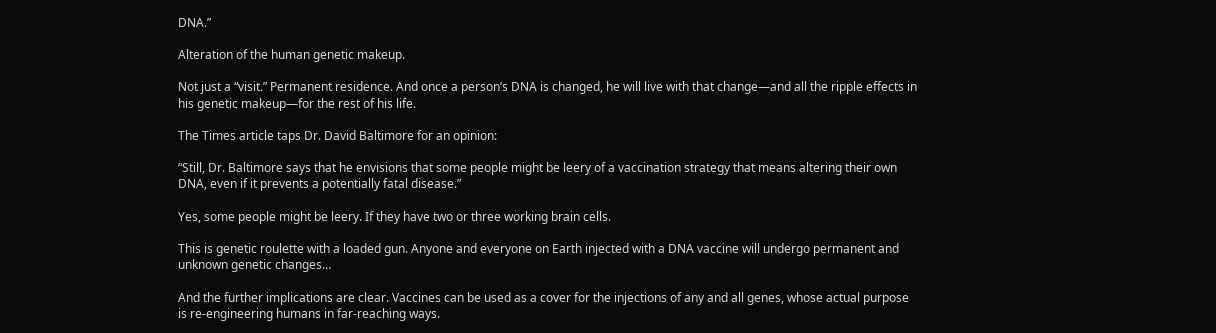DNA.”

Alteration of the human genetic makeup.

Not just a “visit.” Permanent residence. And once a person’s DNA is changed, he will live with that change—and all the ripple effects in his genetic makeup—for the rest of his life.

The Times article taps Dr. David Baltimore for an opinion:

“Still, Dr. Baltimore says that he envisions that some people might be leery of a vaccination strategy that means altering their own DNA, even if it prevents a potentially fatal disease.”

Yes, some people might be leery. If they have two or three working brain cells.

This is genetic roulette with a loaded gun. Anyone and everyone on Earth injected with a DNA vaccine will undergo permanent and unknown genetic changes…

And the further implications are clear. Vaccines can be used as a cover for the injections of any and all genes, whose actual purpose is re-engineering humans in far-reaching ways.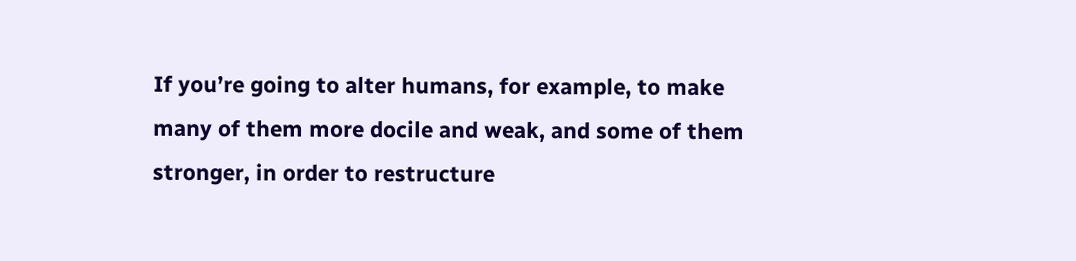If you’re going to alter humans, for example, to make many of them more docile and weak, and some of them stronger, in order to restructure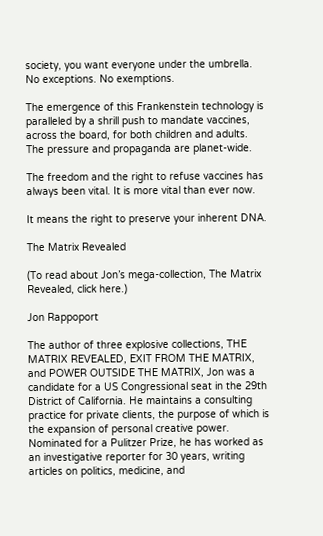society, you want everyone under the umbrella. No exceptions. No exemptions.

The emergence of this Frankenstein technology is paralleled by a shrill push to mandate vaccines, across the board, for both children and adults. The pressure and propaganda are planet-wide.

The freedom and the right to refuse vaccines has always been vital. It is more vital than ever now.

It means the right to preserve your inherent DNA.

The Matrix Revealed

(To read about Jon’s mega-collection, The Matrix Revealed, click here.)

Jon Rappoport

The author of three explosive collections, THE MATRIX REVEALED, EXIT FROM THE MATRIX, and POWER OUTSIDE THE MATRIX, Jon was a candidate for a US Congressional seat in the 29th District of California. He maintains a consulting practice for private clients, the purpose of which is the expansion of personal creative power. Nominated for a Pulitzer Prize, he has worked as an investigative reporter for 30 years, writing articles on politics, medicine, and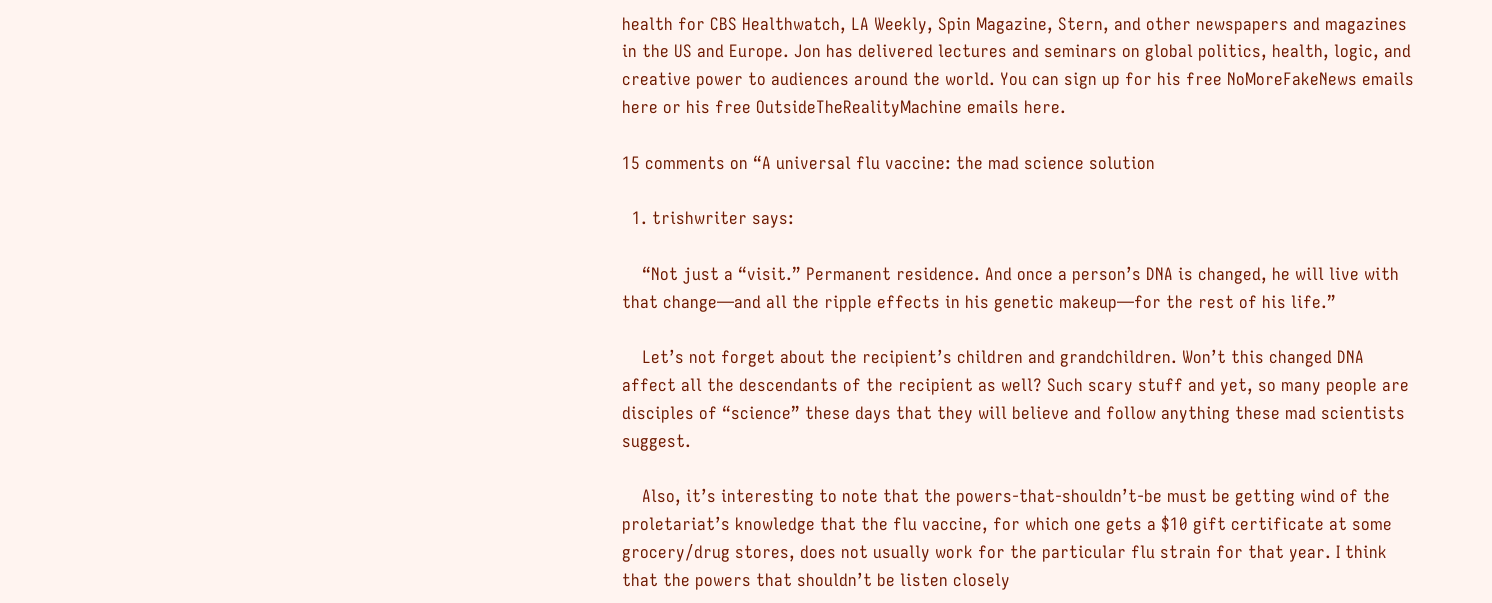health for CBS Healthwatch, LA Weekly, Spin Magazine, Stern, and other newspapers and magazines in the US and Europe. Jon has delivered lectures and seminars on global politics, health, logic, and creative power to audiences around the world. You can sign up for his free NoMoreFakeNews emails here or his free OutsideTheRealityMachine emails here.

15 comments on “A universal flu vaccine: the mad science solution

  1. trishwriter says:

    “Not just a “visit.” Permanent residence. And once a person’s DNA is changed, he will live with that change—and all the ripple effects in his genetic makeup—for the rest of his life.”

    Let’s not forget about the recipient’s children and grandchildren. Won’t this changed DNA affect all the descendants of the recipient as well? Such scary stuff and yet, so many people are disciples of “science” these days that they will believe and follow anything these mad scientists suggest.

    Also, it’s interesting to note that the powers-that-shouldn’t-be must be getting wind of the proletariat’s knowledge that the flu vaccine, for which one gets a $10 gift certificate at some grocery/drug stores, does not usually work for the particular flu strain for that year. I think that the powers that shouldn’t be listen closely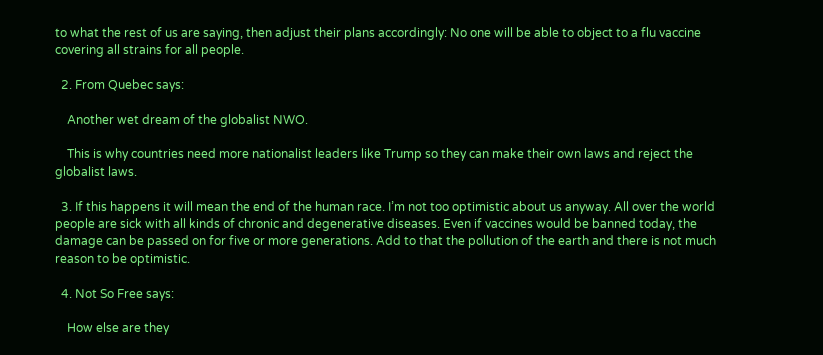to what the rest of us are saying, then adjust their plans accordingly: No one will be able to object to a flu vaccine covering all strains for all people.

  2. From Quebec says:

    Another wet dream of the globalist NWO.

    This is why countries need more nationalist leaders like Trump so they can make their own laws and reject the globalist laws.

  3. If this happens it will mean the end of the human race. I’m not too optimistic about us anyway. All over the world people are sick with all kinds of chronic and degenerative diseases. Even if vaccines would be banned today, the damage can be passed on for five or more generations. Add to that the pollution of the earth and there is not much reason to be optimistic.

  4. Not So Free says:

    How else are they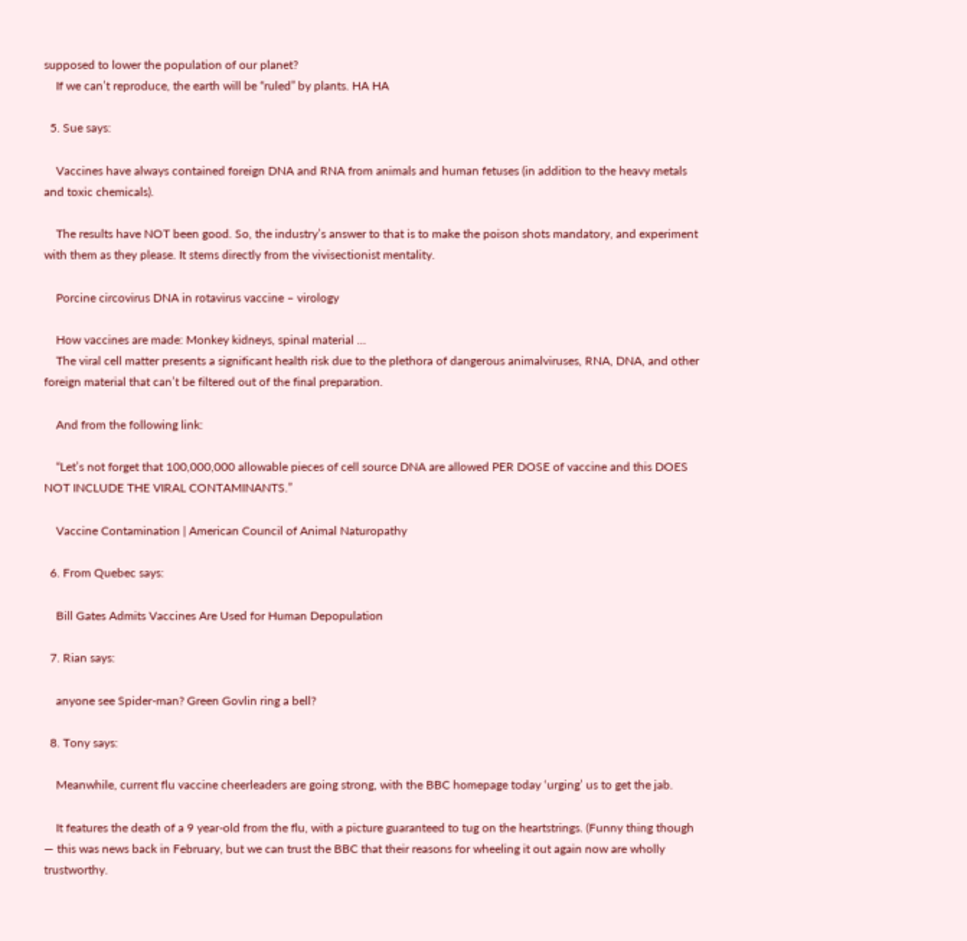supposed to lower the population of our planet?
    If we can’t reproduce, the earth will be “ruled” by plants. HA HA

  5. Sue says:

    Vaccines have always contained foreign DNA and RNA from animals and human fetuses (in addition to the heavy metals and toxic chemicals).

    The results have NOT been good. So, the industry’s answer to that is to make the poison shots mandatory, and experiment with them as they please. It stems directly from the vivisectionist mentality.

    Porcine circovirus DNA in rotavirus vaccine – virology

    How vaccines are made: Monkey kidneys, spinal material …
    The viral cell matter presents a significant health risk due to the plethora of dangerous animalviruses, RNA, DNA, and other foreign material that can’t be filtered out of the final preparation.

    And from the following link:

    “Let’s not forget that 100,000,000 allowable pieces of cell source DNA are allowed PER DOSE of vaccine and this DOES NOT INCLUDE THE VIRAL CONTAMINANTS.”

    Vaccine Contamination | American Council of Animal Naturopathy

  6. From Quebec says:

    Bill Gates Admits Vaccines Are Used for Human Depopulation

  7. Rian says:

    anyone see Spider-man? Green Govlin ring a bell?

  8. Tony says:

    Meanwhile, current flu vaccine cheerleaders are going strong, with the BBC homepage today ‘urging’ us to get the jab.

    It features the death of a 9 year-old from the flu, with a picture guaranteed to tug on the heartstrings. (Funny thing though — this was news back in February, but we can trust the BBC that their reasons for wheeling it out again now are wholly trustworthy.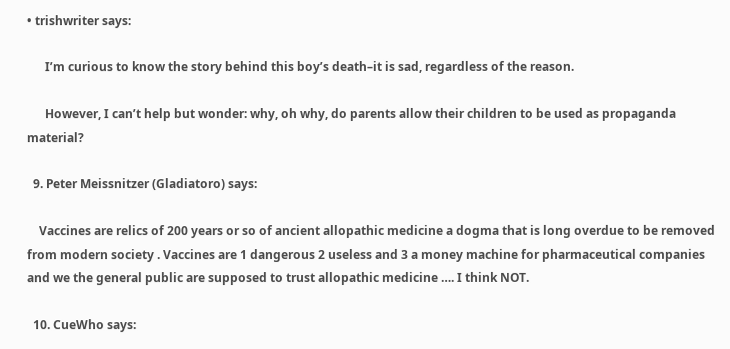• trishwriter says:

      I’m curious to know the story behind this boy’s death–it is sad, regardless of the reason.

      However, I can’t help but wonder: why, oh why, do parents allow their children to be used as propaganda material?

  9. Peter Meissnitzer (Gladiatoro) says:

    Vaccines are relics of 200 years or so of ancient allopathic medicine a dogma that is long overdue to be removed from modern society . Vaccines are 1 dangerous 2 useless and 3 a money machine for pharmaceutical companies and we the general public are supposed to trust allopathic medicine …. I think NOT.

  10. CueWho says: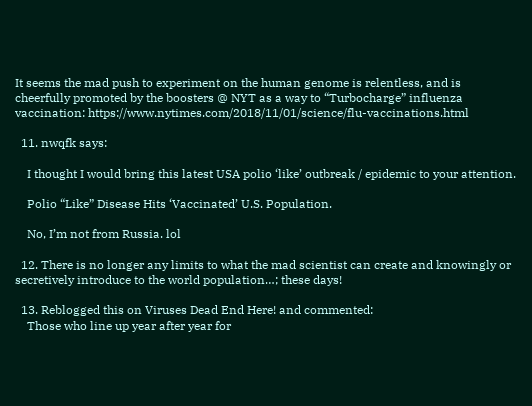It seems the mad push to experiment on the human genome is relentless, and is cheerfully promoted by the boosters @ NYT as a way to “Turbocharge” influenza vaccination: https://www.nytimes.com/2018/11/01/science/flu-vaccinations.html

  11. nwqfk says:

    I thought I would bring this latest USA polio ‘like’ outbreak / epidemic to your attention.

    Polio “Like” Disease Hits ‘Vaccinated’ U.S. Population.

    No, I’m not from Russia. lol

  12. There is no longer any limits to what the mad scientist can create and knowingly or secretively introduce to the world population…; these days!

  13. Reblogged this on Viruses Dead End Here! and commented:
    Those who line up year after year for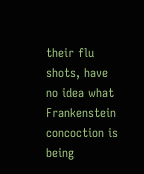their flu shots, have no idea what Frankenstein concoction is being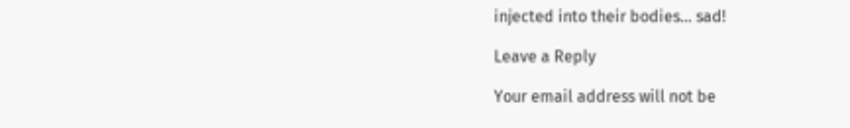injected into their bodies… sad!

Leave a Reply

Your email address will not be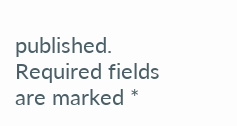published. Required fields are marked *